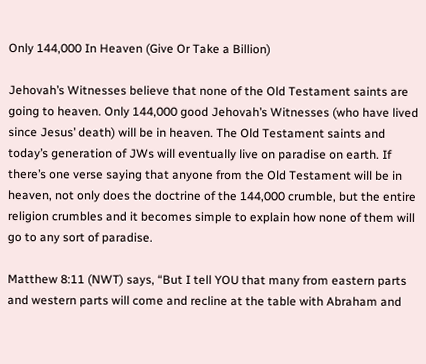Only 144,000 In Heaven (Give Or Take a Billion)

Jehovah’s Witnesses believe that none of the Old Testament saints are going to heaven. Only 144,000 good Jehovah’s Witnesses (who have lived since Jesus’ death) will be in heaven. The Old Testament saints and today’s generation of JWs will eventually live on paradise on earth. If there’s one verse saying that anyone from the Old Testament will be in heaven, not only does the doctrine of the 144,000 crumble, but the entire religion crumbles and it becomes simple to explain how none of them will go to any sort of paradise.

Matthew 8:11 (NWT) says, “But I tell YOU that many from eastern parts and western parts will come and recline at the table with Abraham and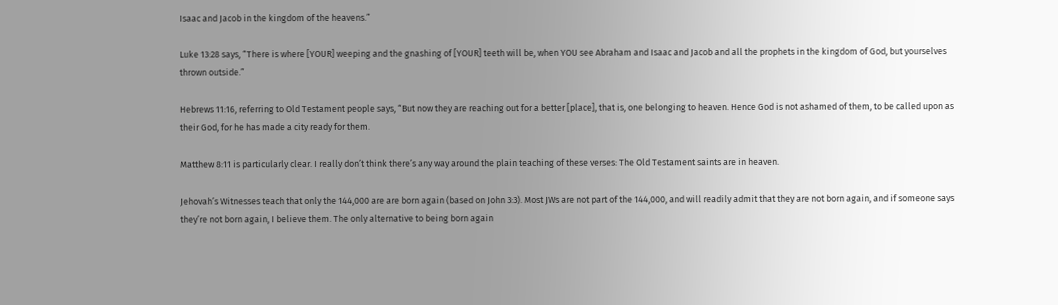Isaac and Jacob in the kingdom of the heavens.”

Luke 13:28 says, “There is where [YOUR] weeping and the gnashing of [YOUR] teeth will be, when YOU see Abraham and Isaac and Jacob and all the prophets in the kingdom of God, but yourselves thrown outside.”

Hebrews 11:16, referring to Old Testament people says, “But now they are reaching out for a better [place], that is, one belonging to heaven. Hence God is not ashamed of them, to be called upon as their God, for he has made a city ready for them.

Matthew 8:11 is particularly clear. I really don’t think there’s any way around the plain teaching of these verses: The Old Testament saints are in heaven.

Jehovah’s Witnesses teach that only the 144,000 are are born again (based on John 3:3). Most JWs are not part of the 144,000, and will readily admit that they are not born again, and if someone says they’re not born again, I believe them. The only alternative to being born again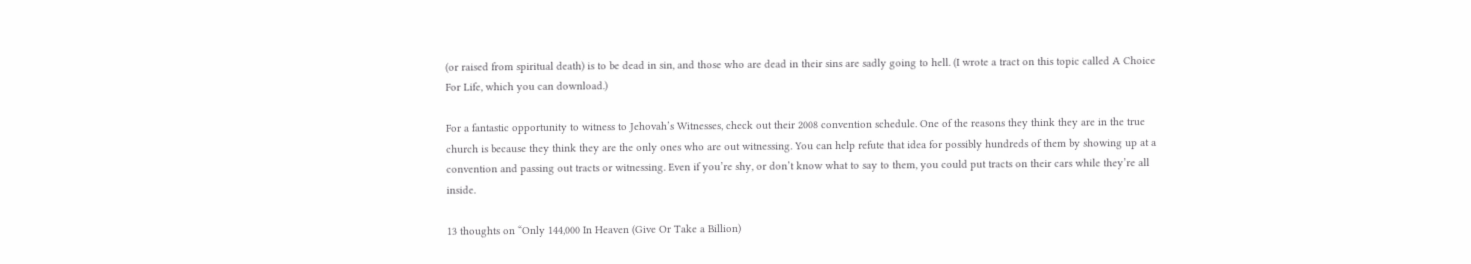(or raised from spiritual death) is to be dead in sin, and those who are dead in their sins are sadly going to hell. (I wrote a tract on this topic called A Choice For Life, which you can download.)

For a fantastic opportunity to witness to Jehovah’s Witnesses, check out their 2008 convention schedule. One of the reasons they think they are in the true church is because they think they are the only ones who are out witnessing. You can help refute that idea for possibly hundreds of them by showing up at a convention and passing out tracts or witnessing. Even if you’re shy, or don’t know what to say to them, you could put tracts on their cars while they’re all inside.

13 thoughts on “Only 144,000 In Heaven (Give Or Take a Billion)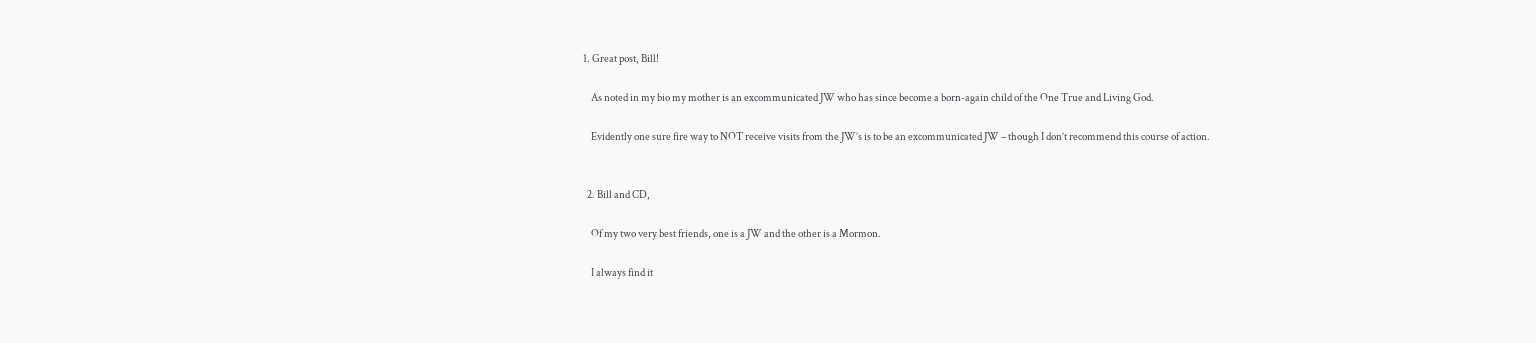1. Great post, Bill!

    As noted in my bio my mother is an excommunicated JW who has since become a born-again child of the One True and Living God.

    Evidently one sure fire way to NOT receive visits from the JW’s is to be an excommunicated JW – though I don’t recommend this course of action.


  2. Bill and CD,

    Of my two very best friends, one is a JW and the other is a Mormon.

    I always find it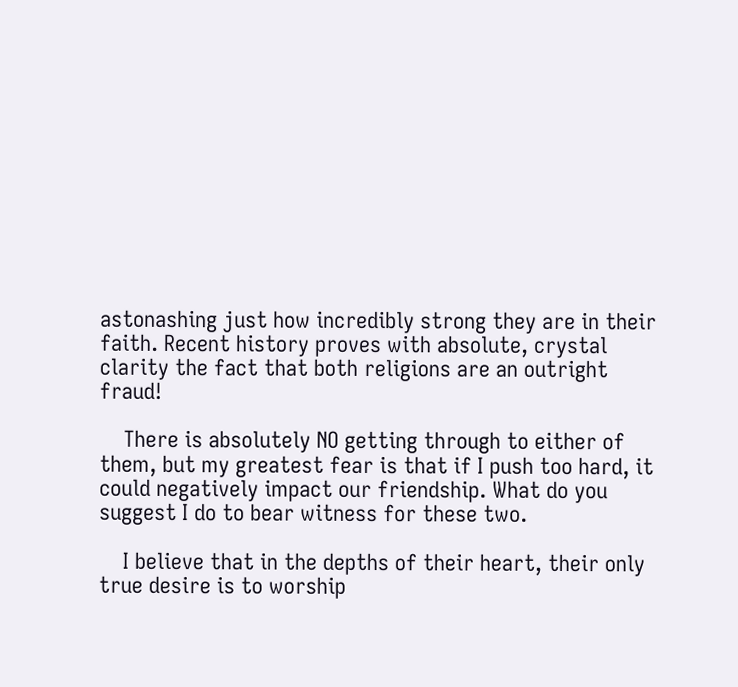astonashing just how incredibly strong they are in their faith. Recent history proves with absolute, crystal clarity the fact that both religions are an outright fraud!

    There is absolutely NO getting through to either of them, but my greatest fear is that if I push too hard, it could negatively impact our friendship. What do you suggest I do to bear witness for these two.

    I believe that in the depths of their heart, their only true desire is to worship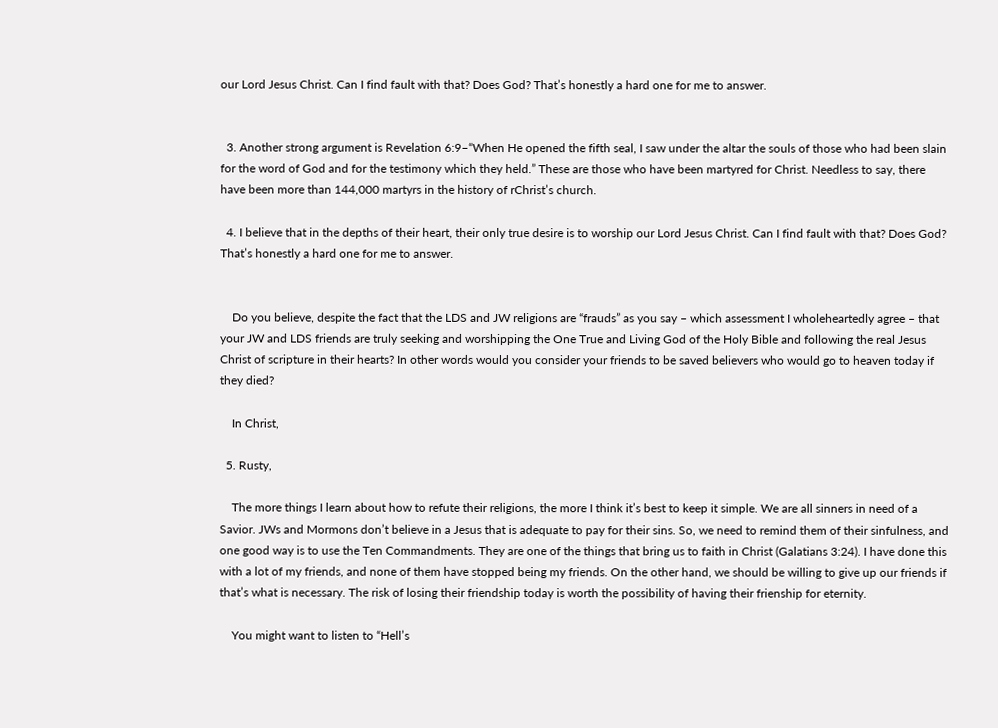our Lord Jesus Christ. Can I find fault with that? Does God? That’s honestly a hard one for me to answer.


  3. Another strong argument is Revelation 6:9–“When He opened the fifth seal, I saw under the altar the souls of those who had been slain for the word of God and for the testimony which they held.” These are those who have been martyred for Christ. Needless to say, there have been more than 144,000 martyrs in the history of rChrist’s church.

  4. I believe that in the depths of their heart, their only true desire is to worship our Lord Jesus Christ. Can I find fault with that? Does God? That’s honestly a hard one for me to answer.


    Do you believe, despite the fact that the LDS and JW religions are “frauds” as you say – which assessment I wholeheartedly agree – that your JW and LDS friends are truly seeking and worshipping the One True and Living God of the Holy Bible and following the real Jesus Christ of scripture in their hearts? In other words would you consider your friends to be saved believers who would go to heaven today if they died?

    In Christ,

  5. Rusty,

    The more things I learn about how to refute their religions, the more I think it’s best to keep it simple. We are all sinners in need of a Savior. JWs and Mormons don’t believe in a Jesus that is adequate to pay for their sins. So, we need to remind them of their sinfulness, and one good way is to use the Ten Commandments. They are one of the things that bring us to faith in Christ (Galatians 3:24). I have done this with a lot of my friends, and none of them have stopped being my friends. On the other hand, we should be willing to give up our friends if that’s what is necessary. The risk of losing their friendship today is worth the possibility of having their frienship for eternity.

    You might want to listen to “Hell’s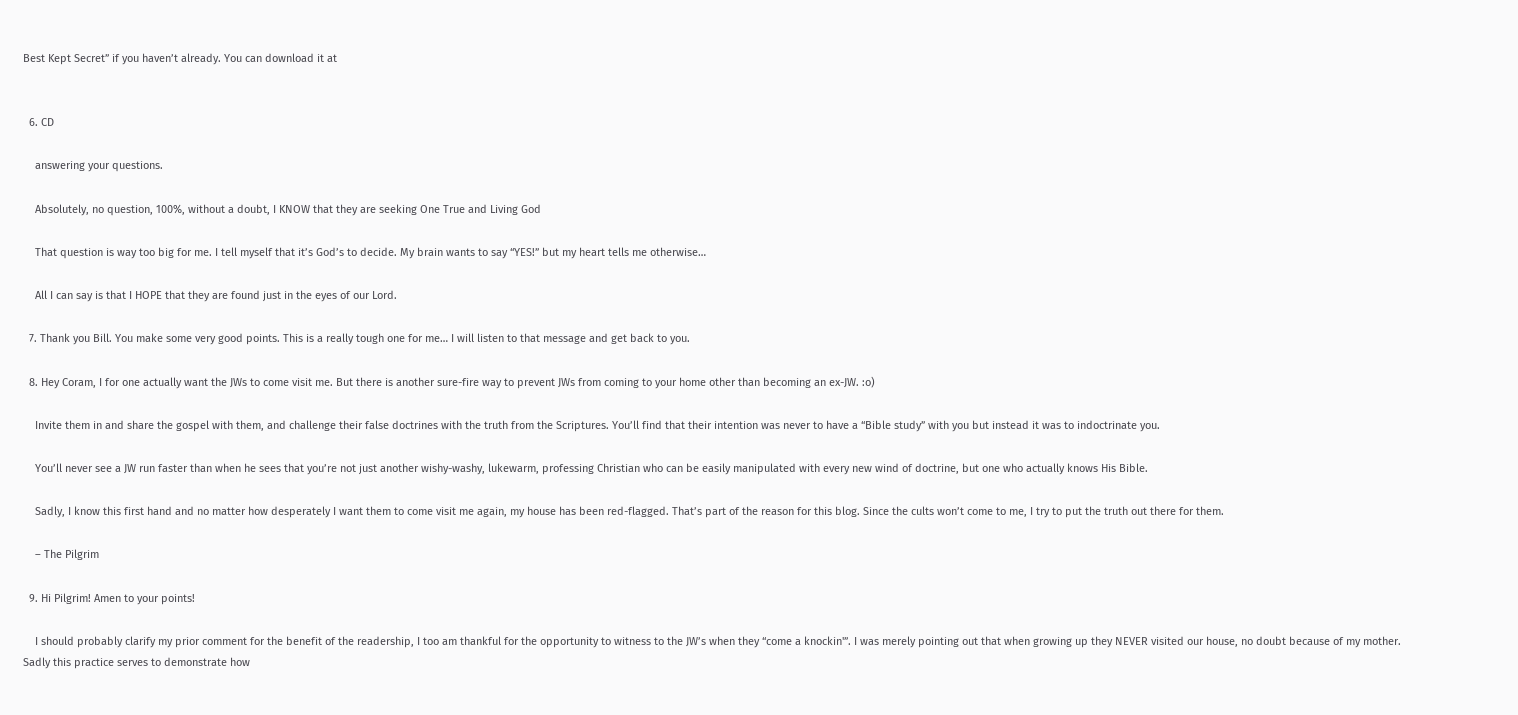Best Kept Secret” if you haven’t already. You can download it at


  6. CD

    answering your questions.

    Absolutely, no question, 100%, without a doubt, I KNOW that they are seeking One True and Living God

    That question is way too big for me. I tell myself that it’s God’s to decide. My brain wants to say “YES!” but my heart tells me otherwise…

    All I can say is that I HOPE that they are found just in the eyes of our Lord.

  7. Thank you Bill. You make some very good points. This is a really tough one for me… I will listen to that message and get back to you.

  8. Hey Coram, I for one actually want the JWs to come visit me. But there is another sure-fire way to prevent JWs from coming to your home other than becoming an ex-JW. :o)

    Invite them in and share the gospel with them, and challenge their false doctrines with the truth from the Scriptures. You’ll find that their intention was never to have a “Bible study” with you but instead it was to indoctrinate you.

    You’ll never see a JW run faster than when he sees that you’re not just another wishy-washy, lukewarm, professing Christian who can be easily manipulated with every new wind of doctrine, but one who actually knows His Bible.

    Sadly, I know this first hand and no matter how desperately I want them to come visit me again, my house has been red-flagged. That’s part of the reason for this blog. Since the cults won’t come to me, I try to put the truth out there for them.

    – The Pilgrim

  9. Hi Pilgrim! Amen to your points!

    I should probably clarify my prior comment for the benefit of the readership, I too am thankful for the opportunity to witness to the JW’s when they “come a knockin'”. I was merely pointing out that when growing up they NEVER visited our house, no doubt because of my mother. Sadly this practice serves to demonstrate how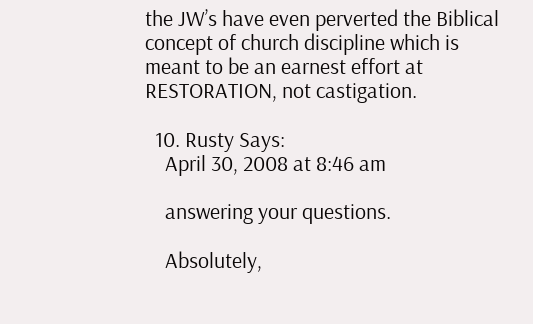the JW’s have even perverted the Biblical concept of church discipline which is meant to be an earnest effort at RESTORATION, not castigation.

  10. Rusty Says:
    April 30, 2008 at 8:46 am

    answering your questions.

    Absolutely,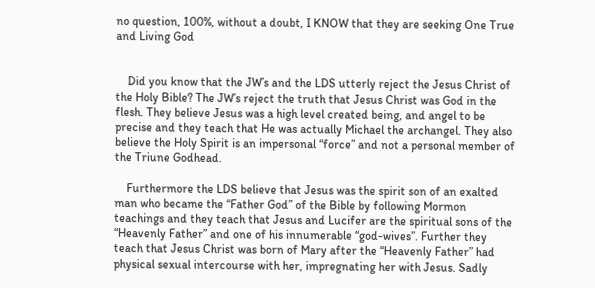no question, 100%, without a doubt, I KNOW that they are seeking One True and Living God


    Did you know that the JW’s and the LDS utterly reject the Jesus Christ of the Holy Bible? The JW’s reject the truth that Jesus Christ was God in the flesh. They believe Jesus was a high level created being, and angel to be precise and they teach that He was actually Michael the archangel. They also believe the Holy Spirit is an impersonal “force” and not a personal member of the Triune Godhead.

    Furthermore the LDS believe that Jesus was the spirit son of an exalted man who became the “Father God” of the Bible by following Mormon teachings and they teach that Jesus and Lucifer are the spiritual sons of the “Heavenly Father” and one of his innumerable “god-wives”. Further they teach that Jesus Christ was born of Mary after the “Heavenly Father” had physical sexual intercourse with her, impregnating her with Jesus. Sadly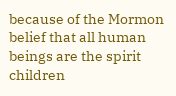because of the Mormon belief that all human beings are the spirit children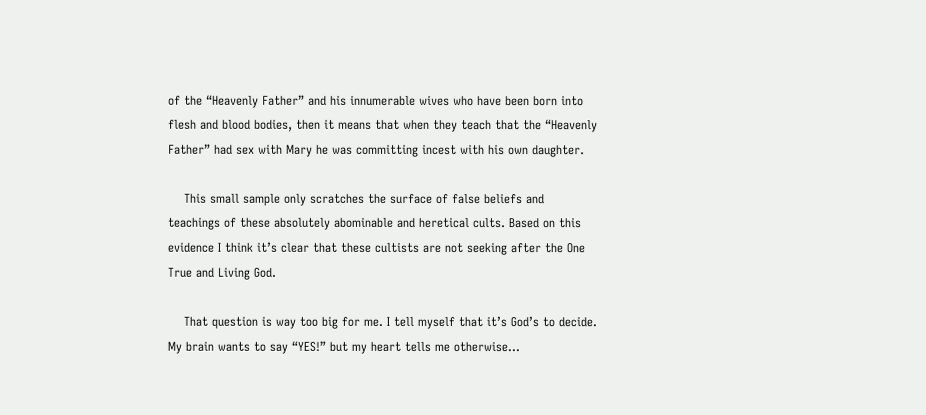of the “Heavenly Father” and his innumerable wives who have been born into flesh and blood bodies, then it means that when they teach that the “Heavenly Father” had sex with Mary he was committing incest with his own daughter.

    This small sample only scratches the surface of false beliefs and teachings of these absolutely abominable and heretical cults. Based on this evidence I think it’s clear that these cultists are not seeking after the One True and Living God.

    That question is way too big for me. I tell myself that it’s God’s to decide. My brain wants to say “YES!” but my heart tells me otherwise…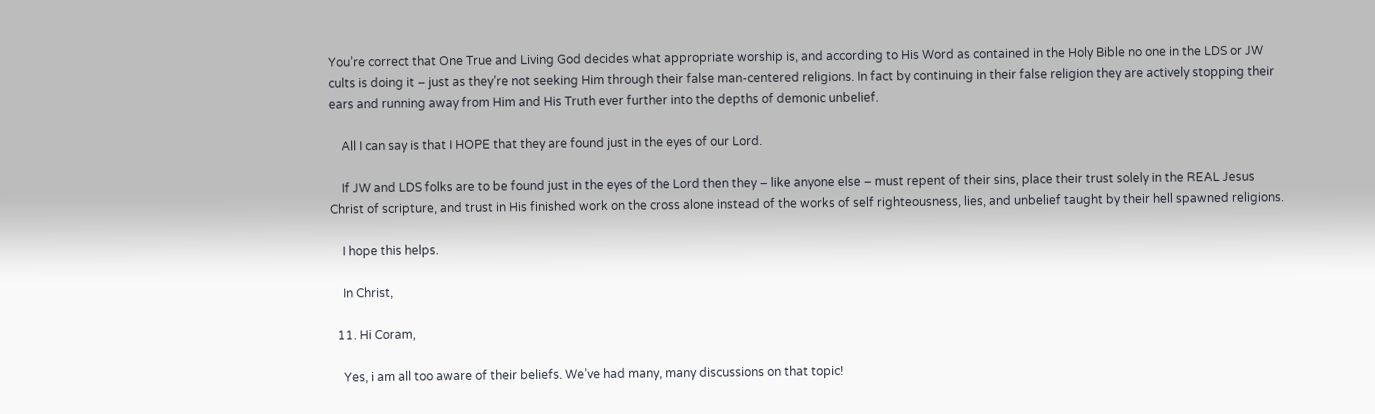You’re correct that One True and Living God decides what appropriate worship is, and according to His Word as contained in the Holy Bible no one in the LDS or JW cults is doing it – just as they’re not seeking Him through their false man-centered religions. In fact by continuing in their false religion they are actively stopping their ears and running away from Him and His Truth ever further into the depths of demonic unbelief.

    All I can say is that I HOPE that they are found just in the eyes of our Lord.

    If JW and LDS folks are to be found just in the eyes of the Lord then they – like anyone else – must repent of their sins, place their trust solely in the REAL Jesus Christ of scripture, and trust in His finished work on the cross alone instead of the works of self righteousness, lies, and unbelief taught by their hell spawned religions.

    I hope this helps.

    In Christ,

  11. Hi Coram,

    Yes, i am all too aware of their beliefs. We’ve had many, many discussions on that topic!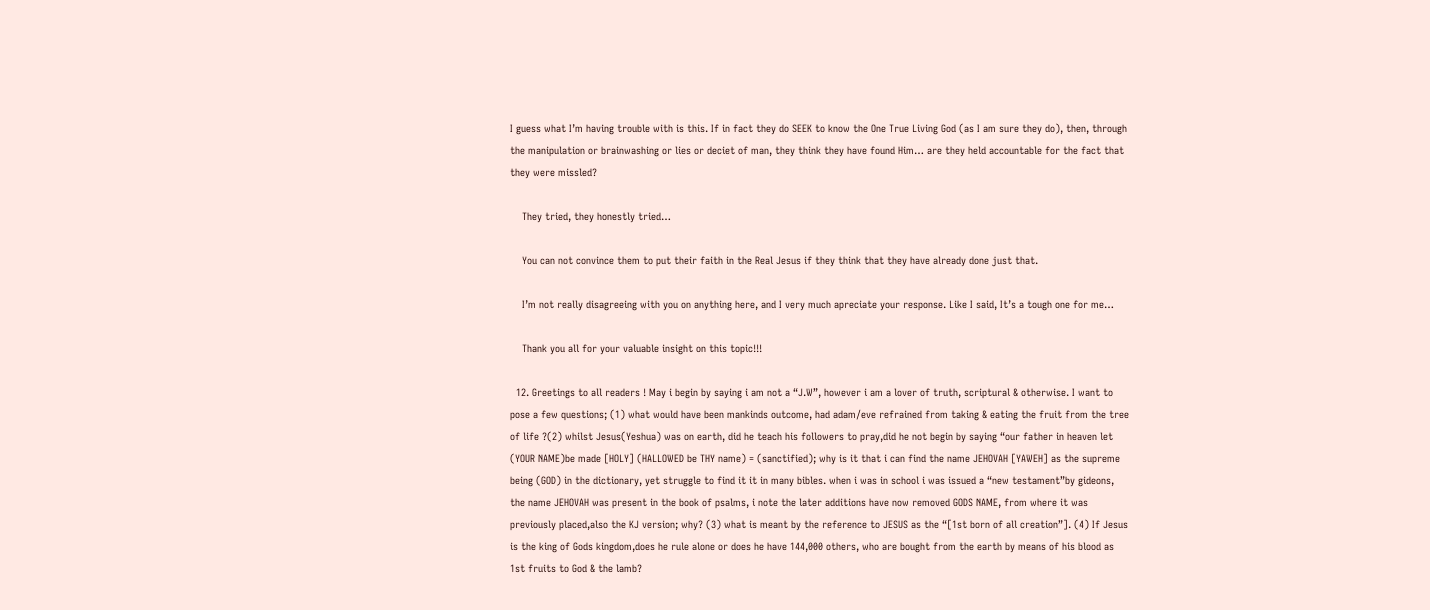I guess what I’m having trouble with is this. If in fact they do SEEK to know the One True Living God (as I am sure they do), then, through the manipulation or brainwashing or lies or deciet of man, they think they have found Him… are they held accountable for the fact that they were missled?

    They tried, they honestly tried…

    You can not convince them to put their faith in the Real Jesus if they think that they have already done just that.

    I’m not really disagreeing with you on anything here, and I very much apreciate your response. Like I said, It’s a tough one for me…

    Thank you all for your valuable insight on this topic!!!

  12. Greetings to all readers ! May i begin by saying i am not a “J.W”, however i am a lover of truth, scriptural & otherwise. I want to pose a few questions; (1) what would have been mankinds outcome, had adam/eve refrained from taking & eating the fruit from the tree of life ?(2) whilst Jesus(Yeshua) was on earth, did he teach his followers to pray,did he not begin by saying “our father in heaven let (YOUR NAME)be made [HOLY] (HALLOWED be THY name) = (sanctified); why is it that i can find the name JEHOVAH [YAWEH] as the supreme being (GOD) in the dictionary, yet struggle to find it it in many bibles. when i was in school i was issued a “new testament”by gideons, the name JEHOVAH was present in the book of psalms, i note the later additions have now removed GODS NAME, from where it was previously placed,also the KJ version; why? (3) what is meant by the reference to JESUS as the “[1st born of all creation”]. (4) If Jesus is the king of Gods kingdom,does he rule alone or does he have 144,000 others, who are bought from the earth by means of his blood as 1st fruits to God & the lamb?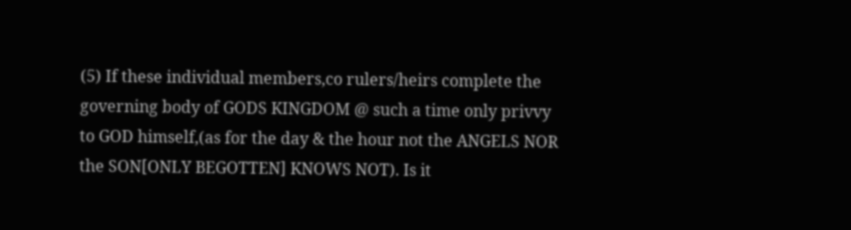(5) If these individual members,co rulers/heirs complete the governing body of GODS KINGDOM @ such a time only privvy to GOD himself,(as for the day & the hour not the ANGELS NOR the SON[ONLY BEGOTTEN] KNOWS NOT). Is it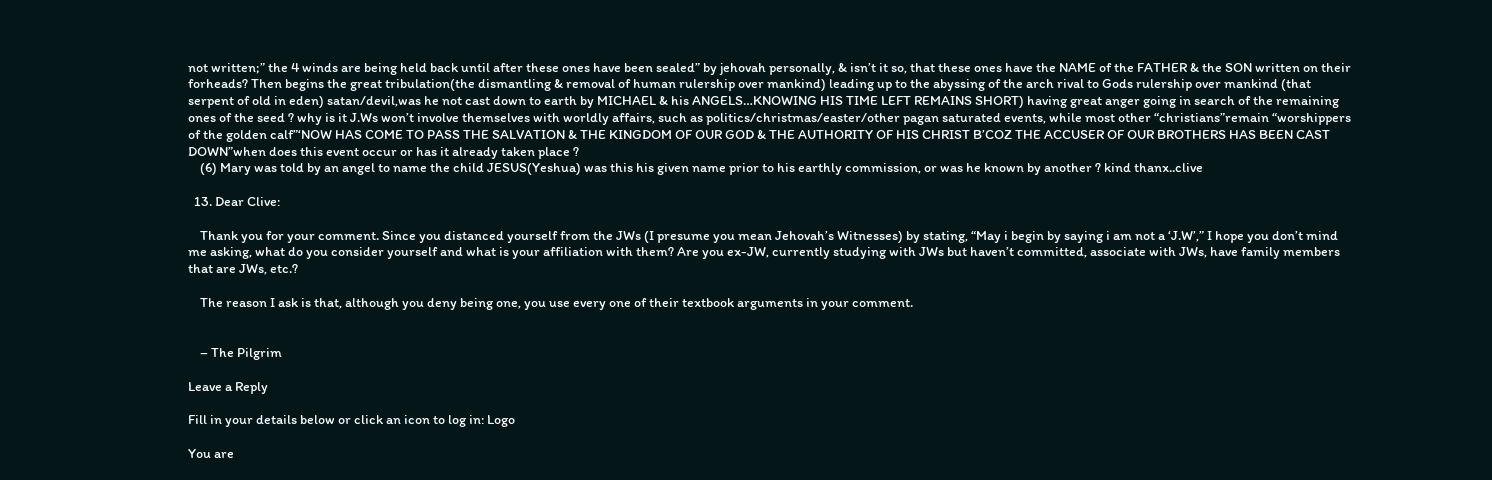not written;” the 4 winds are being held back until after these ones have been sealed” by jehovah personally, & isn’t it so, that these ones have the NAME of the FATHER & the SON written on their forheads? Then begins the great tribulation(the dismantling & removal of human rulership over mankind) leading up to the abyssing of the arch rival to Gods rulership over mankind (that serpent of old in eden) satan/devil,was he not cast down to earth by MICHAEL & his ANGELS…KNOWING HIS TIME LEFT REMAINS SHORT) having great anger going in search of the remaining ones of the seed ? why is it J.Ws won’t involve themselves with worldly affairs, such as politics/christmas/easter/other pagan saturated events, while most other “christians”remain “worshippers of the golden calf”‘NOW HAS COME TO PASS THE SALVATION & THE KINGDOM OF OUR GOD & THE AUTHORITY OF HIS CHRIST B’COZ THE ACCUSER OF OUR BROTHERS HAS BEEN CAST DOWN”when does this event occur or has it already taken place ?
    (6) Mary was told by an angel to name the child JESUS(Yeshua) was this his given name prior to his earthly commission, or was he known by another ? kind thanx..clive

  13. Dear Clive:

    Thank you for your comment. Since you distanced yourself from the JWs (I presume you mean Jehovah’s Witnesses) by stating, “May i begin by saying i am not a ‘J.W’,” I hope you don’t mind me asking, what do you consider yourself and what is your affiliation with them? Are you ex-JW, currently studying with JWs but haven’t committed, associate with JWs, have family members that are JWs, etc.?

    The reason I ask is that, although you deny being one, you use every one of their textbook arguments in your comment.


    – The Pilgrim

Leave a Reply

Fill in your details below or click an icon to log in: Logo

You are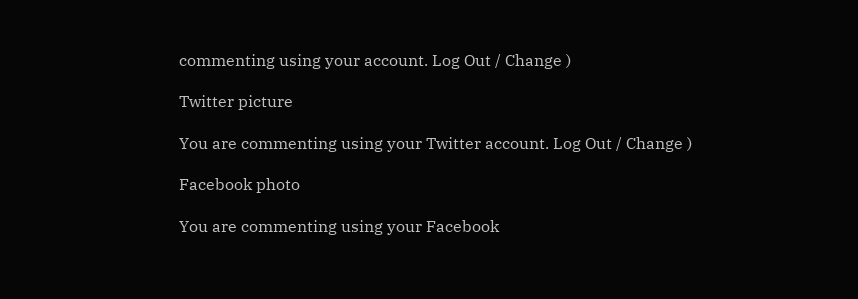commenting using your account. Log Out / Change )

Twitter picture

You are commenting using your Twitter account. Log Out / Change )

Facebook photo

You are commenting using your Facebook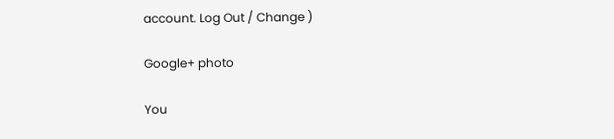account. Log Out / Change )

Google+ photo

You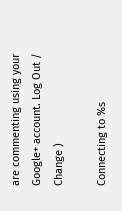are commenting using your Google+ account. Log Out / Change )

Connecting to %s